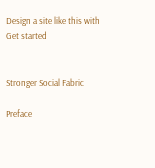Design a site like this with
Get started


Stronger Social Fabric

Preface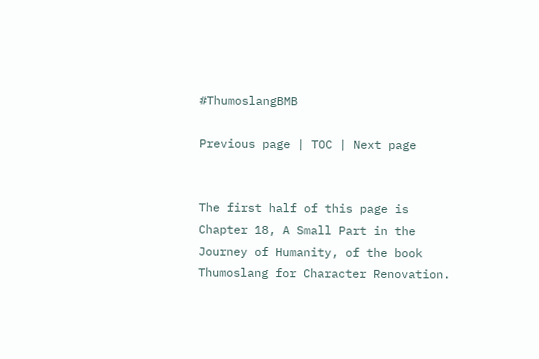#ThumoslangBMB

Previous page | TOC | Next page


The first half of this page is Chapter 18, A Small Part in the Journey of Humanity, of the book Thumoslang for Character Renovation.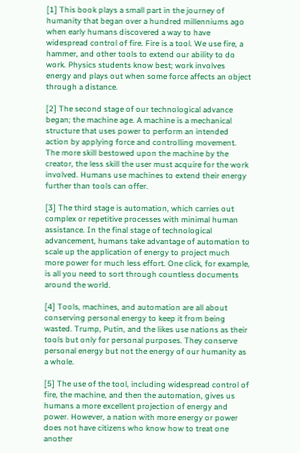[1] This book plays a small part in the journey of humanity that began over a hundred millenniums ago when early humans discovered a way to have widespread control of fire. Fire is a tool. We use fire, a hammer, and other tools to extend our ability to do work. Physics students know best; work involves energy and plays out when some force affects an object through a distance.

[2] The second stage of our technological advance began; the machine age. A machine is a mechanical structure that uses power to perform an intended action by applying force and controlling movement. The more skill bestowed upon the machine by the creator, the less skill the user must acquire for the work involved. Humans use machines to extend their energy further than tools can offer.

[3] The third stage is automation, which carries out complex or repetitive processes with minimal human assistance. In the final stage of technological advancement, humans take advantage of automation to scale up the application of energy to project much more power for much less effort. One click, for example, is all you need to sort through countless documents around the world.

[4] Tools, machines, and automation are all about conserving personal energy to keep it from being wasted. Trump, Putin, and the likes use nations as their tools but only for personal purposes. They conserve personal energy but not the energy of our humanity as a whole.

[5] The use of the tool, including widespread control of fire, the machine, and then the automation, gives us humans a more excellent projection of energy and power. However, a nation with more energy or power does not have citizens who know how to treat one another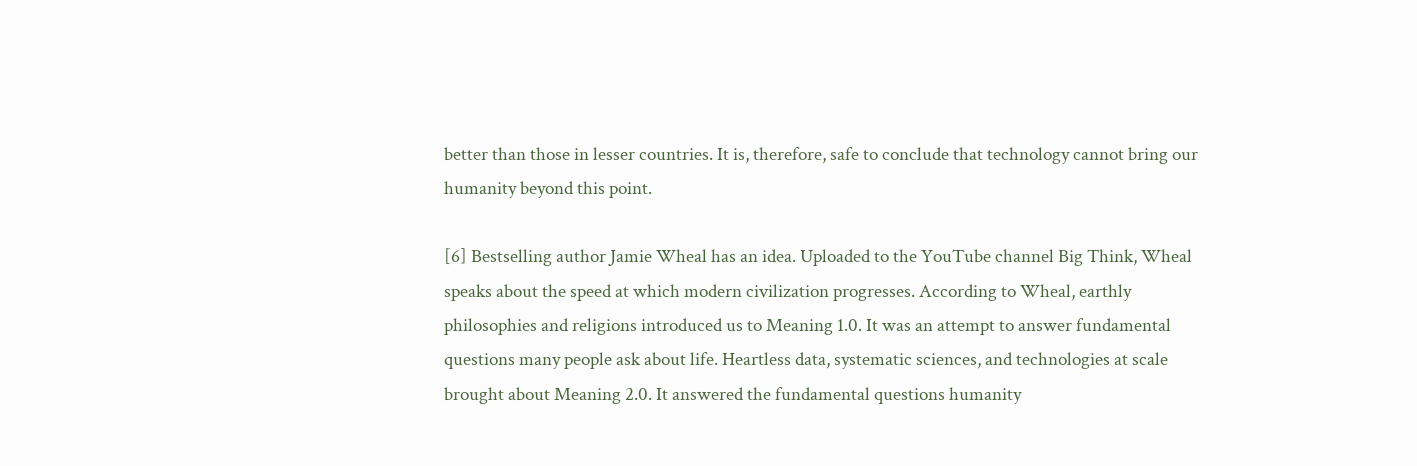better than those in lesser countries. It is, therefore, safe to conclude that technology cannot bring our humanity beyond this point.

[6] Bestselling author Jamie Wheal has an idea. Uploaded to the YouTube channel Big Think, Wheal speaks about the speed at which modern civilization progresses. According to Wheal, earthly philosophies and religions introduced us to Meaning 1.0. It was an attempt to answer fundamental questions many people ask about life. Heartless data, systematic sciences, and technologies at scale brought about Meaning 2.0. It answered the fundamental questions humanity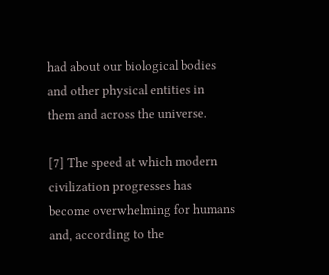had about our biological bodies and other physical entities in them and across the universe.

[7] The speed at which modern civilization progresses has become overwhelming for humans and, according to the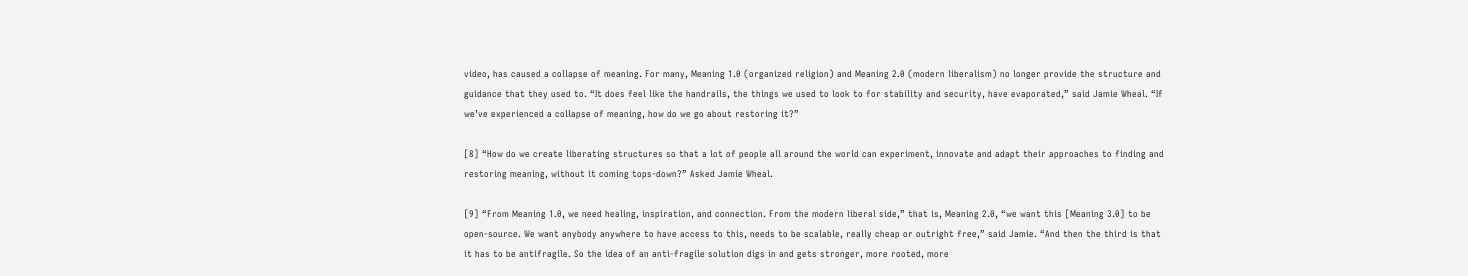video, has caused a collapse of meaning. For many, Meaning 1.0 (organized religion) and Meaning 2.0 (modern liberalism) no longer provide the structure and guidance that they used to. “It does feel like the handrails, the things we used to look to for stability and security, have evaporated,” said Jamie Wheal. “If we’ve experienced a collapse of meaning, how do we go about restoring it?”

[8] “How do we create liberating structures so that a lot of people all around the world can experiment, innovate and adapt their approaches to finding and restoring meaning, without it coming tops-down?” Asked Jamie Wheal.

[9] “From Meaning 1.0, we need healing, inspiration, and connection. From the modern liberal side,” that is, Meaning 2.0, “we want this [Meaning 3.0] to be open-source. We want anybody anywhere to have access to this, needs to be scalable, really cheap or outright free,” said Jamie. “And then the third is that it has to be antifragile. So the idea of an anti-fragile solution digs in and gets stronger, more rooted, more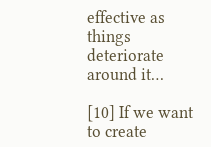effective as things deteriorate around it…

[10] If we want to create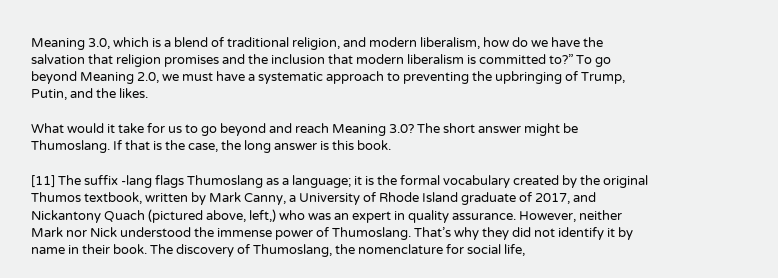Meaning 3.0, which is a blend of traditional religion, and modern liberalism, how do we have the salvation that religion promises and the inclusion that modern liberalism is committed to?” To go beyond Meaning 2.0, we must have a systematic approach to preventing the upbringing of Trump, Putin, and the likes.

What would it take for us to go beyond and reach Meaning 3.0? The short answer might be Thumoslang. If that is the case, the long answer is this book.

[11] The suffix -lang flags Thumoslang as a language; it is the formal vocabulary created by the original Thumos textbook, written by Mark Canny, a University of Rhode Island graduate of 2017, and Nickantony Quach (pictured above, left,) who was an expert in quality assurance. However, neither Mark nor Nick understood the immense power of Thumoslang. That’s why they did not identify it by name in their book. The discovery of Thumoslang, the nomenclature for social life,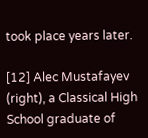took place years later.

[12] Alec Mustafayev (right), a Classical High School graduate of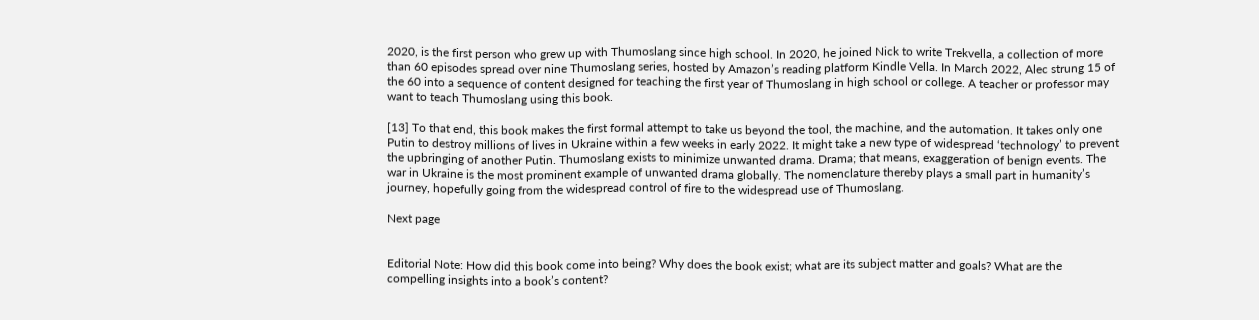2020, is the first person who grew up with Thumoslang since high school. In 2020, he joined Nick to write Trekvella, a collection of more than 60 episodes spread over nine Thumoslang series, hosted by Amazon’s reading platform Kindle Vella. In March 2022, Alec strung 15 of the 60 into a sequence of content designed for teaching the first year of Thumoslang in high school or college. A teacher or professor may want to teach Thumoslang using this book.

[13] To that end, this book makes the first formal attempt to take us beyond the tool, the machine, and the automation. It takes only one Putin to destroy millions of lives in Ukraine within a few weeks in early 2022. It might take a new type of widespread ‘technology’ to prevent the upbringing of another Putin. Thumoslang exists to minimize unwanted drama. Drama; that means, exaggeration of benign events. The war in Ukraine is the most prominent example of unwanted drama globally. The nomenclature thereby plays a small part in humanity’s journey, hopefully going from the widespread control of fire to the widespread use of Thumoslang.

Next page


Editorial Note: How did this book come into being? Why does the book exist; what are its subject matter and goals? What are the compelling insights into a book’s content?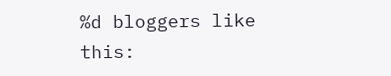%d bloggers like this: